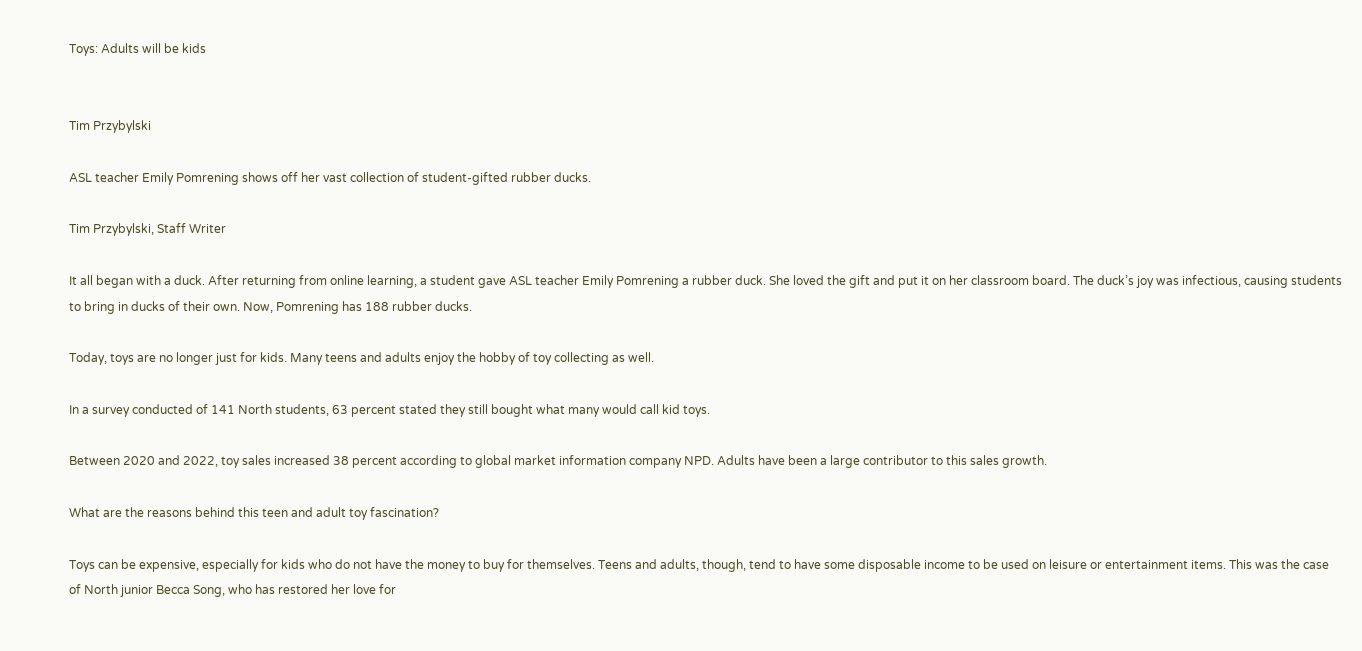Toys: Adults will be kids


Tim Przybylski

ASL teacher Emily Pomrening shows off her vast collection of student-gifted rubber ducks.

Tim Przybylski, Staff Writer

It all began with a duck. After returning from online learning, a student gave ASL teacher Emily Pomrening a rubber duck. She loved the gift and put it on her classroom board. The duck’s joy was infectious, causing students to bring in ducks of their own. Now, Pomrening has 188 rubber ducks.

Today, toys are no longer just for kids. Many teens and adults enjoy the hobby of toy collecting as well.

In a survey conducted of 141 North students, 63 percent stated they still bought what many would call kid toys.

Between 2020 and 2022, toy sales increased 38 percent according to global market information company NPD. Adults have been a large contributor to this sales growth.

What are the reasons behind this teen and adult toy fascination?

Toys can be expensive, especially for kids who do not have the money to buy for themselves. Teens and adults, though, tend to have some disposable income to be used on leisure or entertainment items. This was the case of North junior Becca Song, who has restored her love for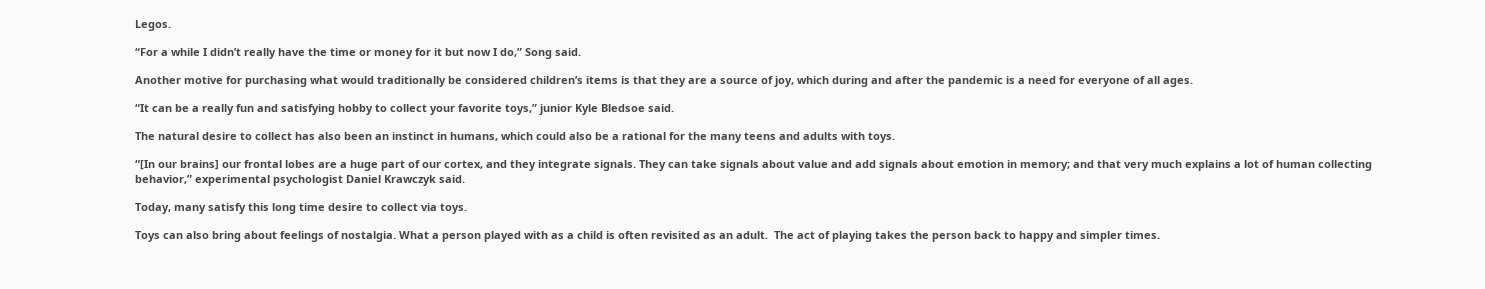Legos.

“For a while I didn’t really have the time or money for it but now I do,” Song said.

Another motive for purchasing what would traditionally be considered children’s items is that they are a source of joy, which during and after the pandemic is a need for everyone of all ages.

“It can be a really fun and satisfying hobby to collect your favorite toys,” junior Kyle Bledsoe said.

The natural desire to collect has also been an instinct in humans, which could also be a rational for the many teens and adults with toys.

“[In our brains] our frontal lobes are a huge part of our cortex, and they integrate signals. They can take signals about value and add signals about emotion in memory; and that very much explains a lot of human collecting behavior,” experimental psychologist Daniel Krawczyk said.

Today, many satisfy this long time desire to collect via toys.

Toys can also bring about feelings of nostalgia. What a person played with as a child is often revisited as an adult.  The act of playing takes the person back to happy and simpler times.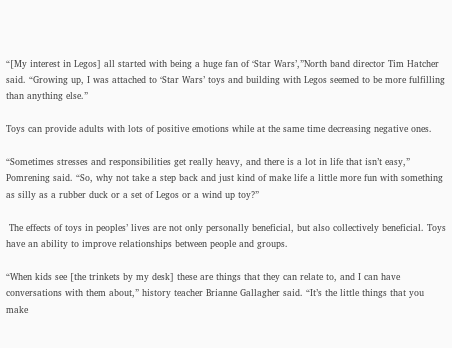“[My interest in Legos] all started with being a huge fan of ‘Star Wars’,”North band director Tim Hatcher said. “Growing up, I was attached to ‘Star Wars’ toys and building with Legos seemed to be more fulfilling than anything else.”

Toys can provide adults with lots of positive emotions while at the same time decreasing negative ones.

“Sometimes stresses and responsibilities get really heavy, and there is a lot in life that isn’t easy,” Pomrening said. “So, why not take a step back and just kind of make life a little more fun with something as silly as a rubber duck or a set of Legos or a wind up toy?”

 The effects of toys in peoples’ lives are not only personally beneficial, but also collectively beneficial. Toys have an ability to improve relationships between people and groups.

“When kids see [the trinkets by my desk] these are things that they can relate to, and I can have conversations with them about,” history teacher Brianne Gallagher said. “It’s the little things that you make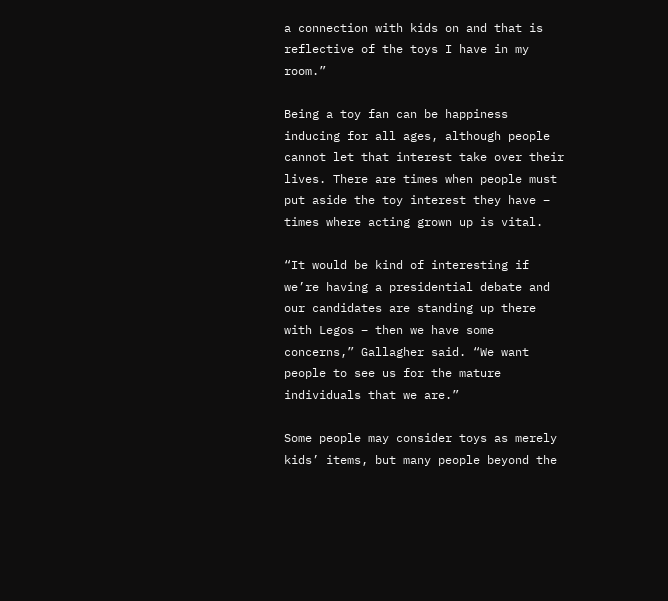a connection with kids on and that is reflective of the toys I have in my room.”

Being a toy fan can be happiness inducing for all ages, although people cannot let that interest take over their lives. There are times when people must put aside the toy interest they have – times where acting grown up is vital.

“It would be kind of interesting if we’re having a presidential debate and our candidates are standing up there with Legos – then we have some concerns,” Gallagher said. “We want people to see us for the mature individuals that we are.”

Some people may consider toys as merely kids’ items, but many people beyond the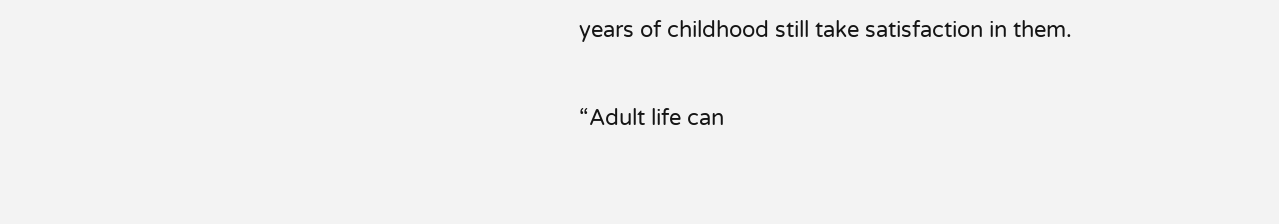years of childhood still take satisfaction in them.

“Adult life can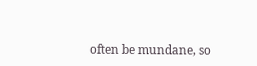often be mundane, so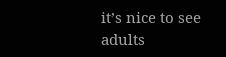it’s nice to see adults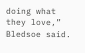doing what they love,” Bledsoe said.